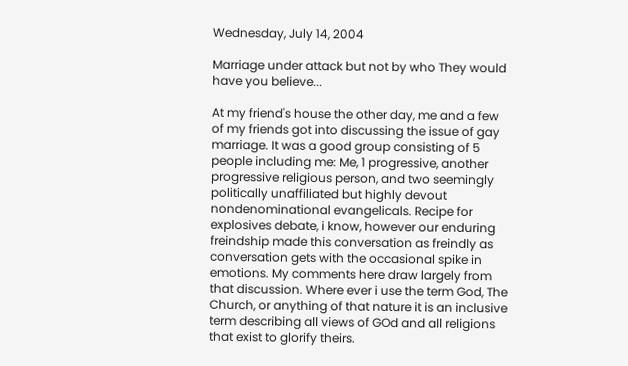Wednesday, July 14, 2004

Marriage under attack but not by who They would have you believe...

At my friend's house the other day, me and a few of my friends got into discussing the issue of gay marriage. It was a good group consisting of 5 people including me: Me, 1 progressive, another progressive religious person, and two seemingly politically unaffiliated but highly devout nondenominational evangelicals. Recipe for explosives debate, i know, however our enduring freindship made this conversation as freindly as conversation gets with the occasional spike in emotions. My comments here draw largely from that discussion. Where ever i use the term God, The Church, or anything of that nature it is an inclusive term describing all views of GOd and all religions that exist to glorify theirs.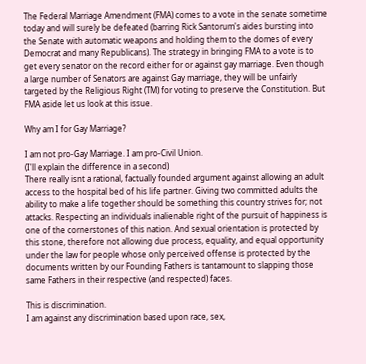The Federal Marriage Amendment (FMA) comes to a vote in the senate sometime today and will surely be defeated (barring Rick Santorum's aides bursting into the Senate with automatic weapons and holding them to the domes of every Democrat and many Republicans). The strategy in bringing FMA to a vote is to get every senator on the record either for or against gay marriage. Even though a large number of Senators are against Gay marriage, they will be unfairly targeted by the Religious Right (TM) for voting to preserve the Constitution. But FMA aside let us look at this issue.

Why am I for Gay Marriage?

I am not pro-Gay Marriage. I am pro-Civil Union.
(I'll explain the difference in a second)
There really isnt a rational, factually founded argument against allowing an adult access to the hospital bed of his life partner. Giving two committed adults the ability to make a life together should be something this country strives for; not attacks. Respecting an individuals inalienable right of the pursuit of happiness is one of the cornerstones of this nation. And sexual orientation is protected by this stone, therefore not allowing due process, equality, and equal opportunity under the law for people whose only perceived offense is protected by the documents written by our Founding Fathers is tantamount to slapping those same Fathers in their respective (and respected) faces.

This is discrimination.
I am against any discrimination based upon race, sex,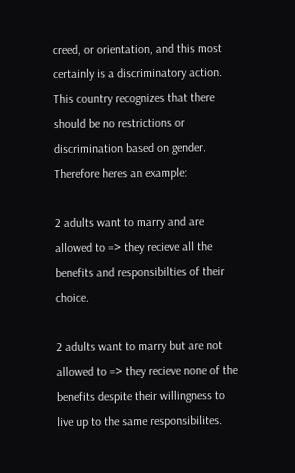creed, or orientation, and this most certainly is a discriminatory action. This country recognizes that there should be no restrictions or discrimination based on gender. Therefore heres an example:

2 adults want to marry and are allowed to => they recieve all the benefits and responsibilties of their choice.

2 adults want to marry but are not allowed to => they recieve none of the benefits despite their willingness to live up to the same responsibilites.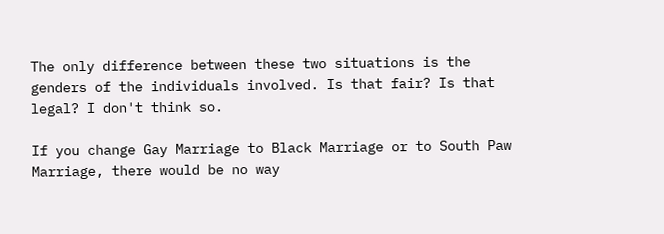The only difference between these two situations is the genders of the individuals involved. Is that fair? Is that legal? I don't think so.

If you change Gay Marriage to Black Marriage or to South Paw Marriage, there would be no way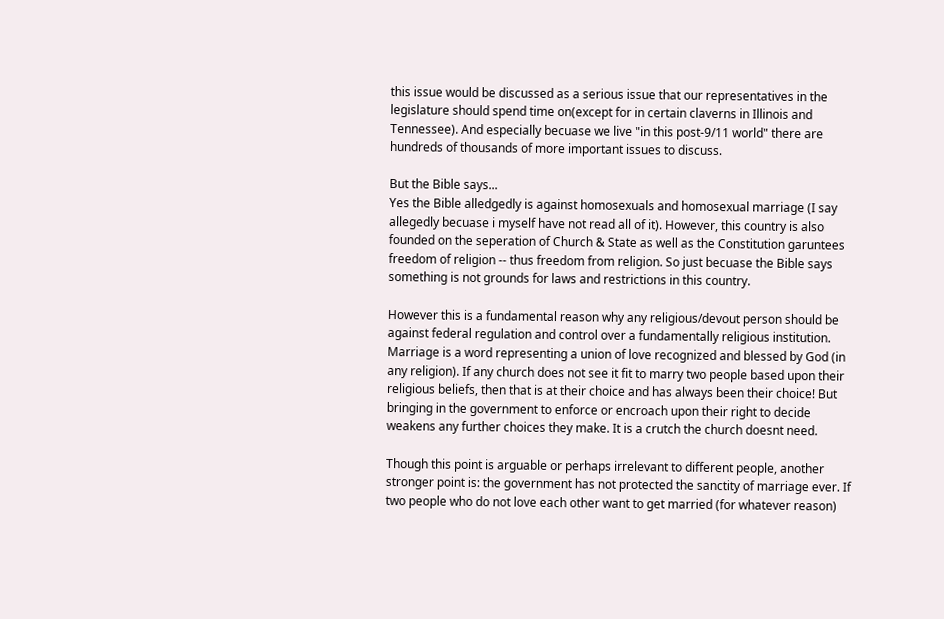this issue would be discussed as a serious issue that our representatives in the legislature should spend time on(except for in certain claverns in Illinois and Tennessee). And especially becuase we live "in this post-9/11 world" there are hundreds of thousands of more important issues to discuss.

But the Bible says...
Yes the Bible alledgedly is against homosexuals and homosexual marriage (I say allegedly becuase i myself have not read all of it). However, this country is also founded on the seperation of Church & State as well as the Constitution garuntees freedom of religion -- thus freedom from religion. So just becuase the Bible says something is not grounds for laws and restrictions in this country.

However this is a fundamental reason why any religious/devout person should be against federal regulation and control over a fundamentally religious institution. Marriage is a word representing a union of love recognized and blessed by God (in any religion). If any church does not see it fit to marry two people based upon their religious beliefs, then that is at their choice and has always been their choice! But bringing in the government to enforce or encroach upon their right to decide weakens any further choices they make. It is a crutch the church doesnt need.

Though this point is arguable or perhaps irrelevant to different people, another stronger point is: the government has not protected the sanctity of marriage ever. If two people who do not love each other want to get married (for whatever reason)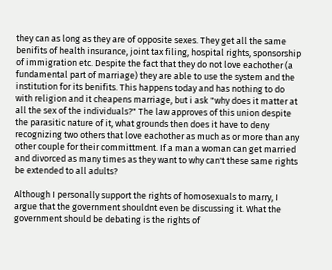they can as long as they are of opposite sexes. They get all the same benifits of health insurance, joint tax filing, hospital rights, sponsorship of immigration etc. Despite the fact that they do not love eachother (a fundamental part of marriage) they are able to use the system and the institution for its benifits. This happens today and has nothing to do with religion and it cheapens marriage, but i ask "why does it matter at all the sex of the individuals?" The law approves of this union despite the parasitic nature of it, what grounds then does it have to deny recognizing two others that love eachother as much as or more than any other couple for their committment. If a man a woman can get married and divorced as many times as they want to why can't these same rights be extended to all adults?

Although I personally support the rights of homosexuals to marry, I argue that the government shouldnt even be discussing it. What the government should be debating is the rights of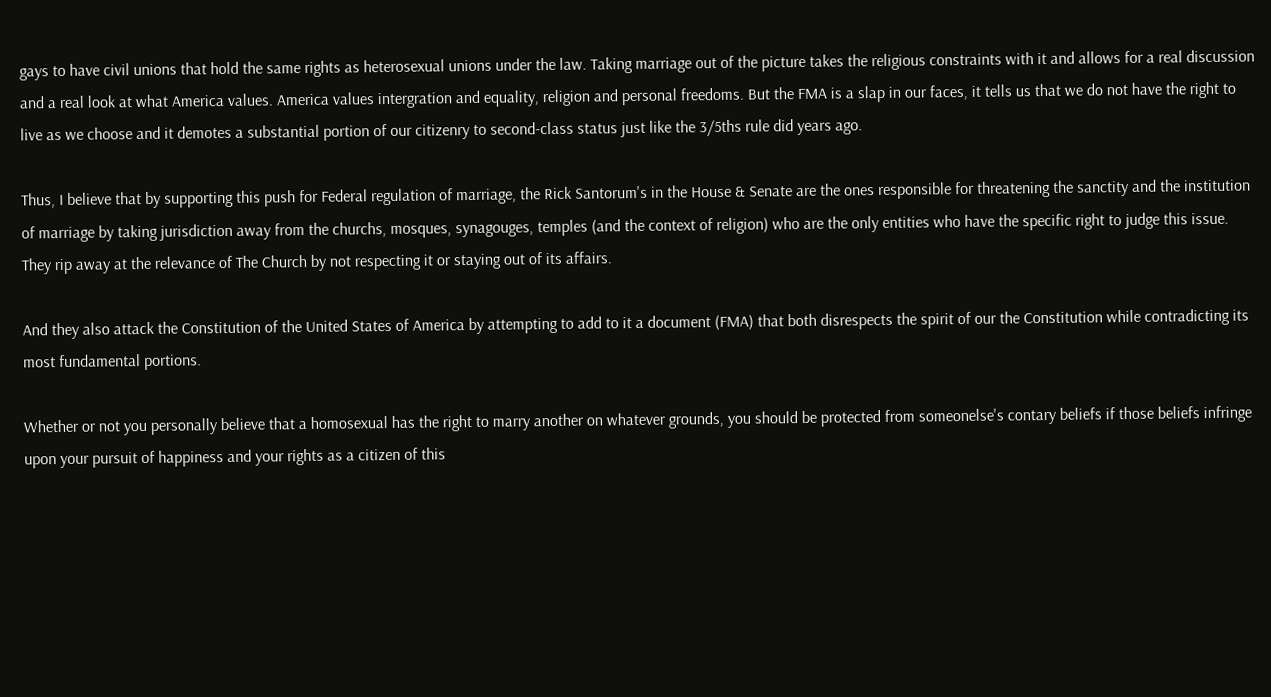gays to have civil unions that hold the same rights as heterosexual unions under the law. Taking marriage out of the picture takes the religious constraints with it and allows for a real discussion and a real look at what America values. America values intergration and equality, religion and personal freedoms. But the FMA is a slap in our faces, it tells us that we do not have the right to live as we choose and it demotes a substantial portion of our citizenry to second-class status just like the 3/5ths rule did years ago.

Thus, I believe that by supporting this push for Federal regulation of marriage, the Rick Santorum's in the House & Senate are the ones responsible for threatening the sanctity and the institution of marriage by taking jurisdiction away from the churchs, mosques, synagouges, temples (and the context of religion) who are the only entities who have the specific right to judge this issue. They rip away at the relevance of The Church by not respecting it or staying out of its affairs.

And they also attack the Constitution of the United States of America by attempting to add to it a document (FMA) that both disrespects the spirit of our the Constitution while contradicting its most fundamental portions.

Whether or not you personally believe that a homosexual has the right to marry another on whatever grounds, you should be protected from someonelse's contary beliefs if those beliefs infringe upon your pursuit of happiness and your rights as a citizen of this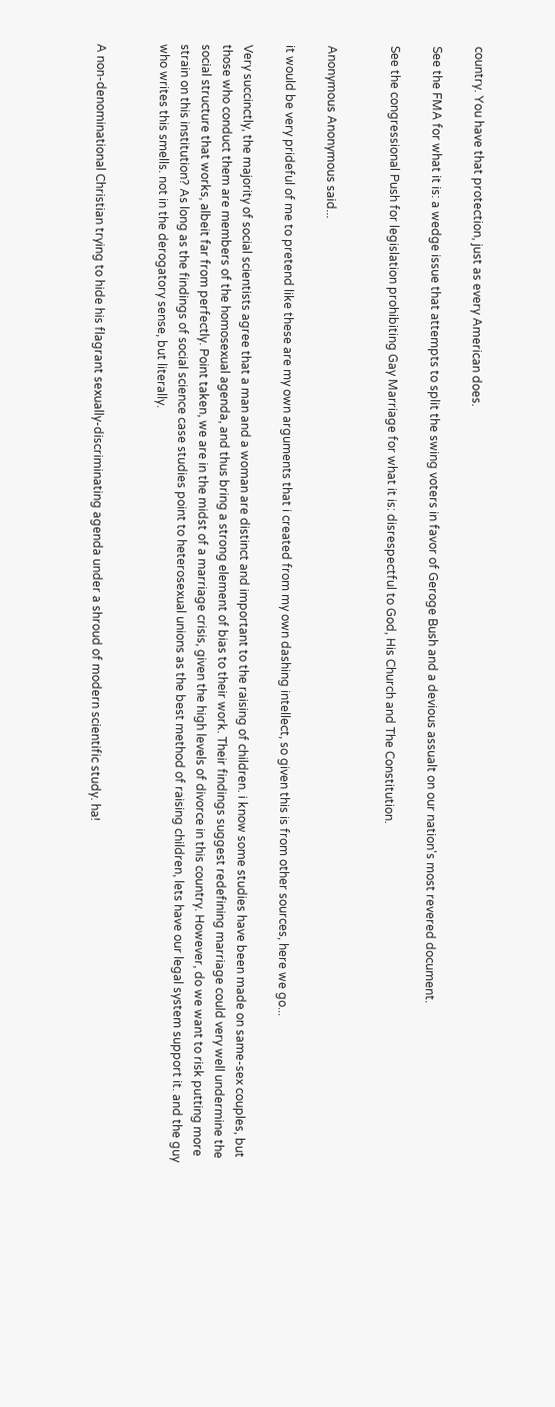country. You have that protection, just as every American does.

See the FMA for what it is: a wedge issue that attempts to split the swing voters in favor of Geroge Bush and a devious assualt on our nation's most revered document.

See the congressional Push for legislation prohibiting Gay Marriage for what it is: disrespectful to God, His Church and The Constitution.


Anonymous Anonymous said...

it would be very prideful of me to pretend like these are my own arguments that i created from my own dashing intellect, so given this is from other sources, here we go...

Very succinctly, the majority of social scientists agree that a man and a woman are distinct and important to the raising of children. i know some studies have been made on same-sex couples, but those who conduct them are members of the homosexual agenda, and thus bring a strong element of bias to their work. Their findings suggest redefining marriage could very well undermine the social structure that works, albeit far from perfectly. Point taken, we are in the midst of a marriage crisis, given the high levels of divorce in this country. However, do we want to risk putting more strain on this institution? As long as the findings of social science case studies point to heterosexual unions as the best method of raising children, lets have our legal system support it. and the guy who writes this smells. not in the derogatory sense, but literally.


A non-denominational Christian trying to hide his flagrant sexually-discriminating agenda under a shroud of modern scientific study. ha!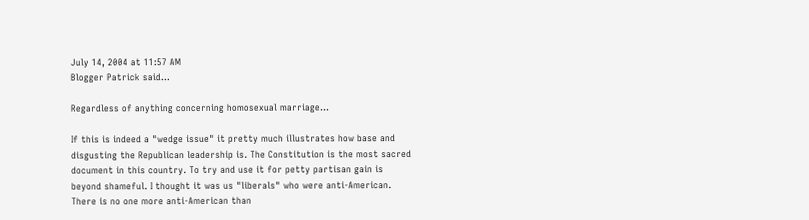July 14, 2004 at 11:57 AM
Blogger Patrick said...

Regardless of anything concerning homosexual marriage...

If this is indeed a "wedge issue" it pretty much illustrates how base and disgusting the Republican leadership is. The Constitution is the most sacred document in this country. To try and use it for petty partisan gain is beyond shameful. I thought it was us "liberals" who were anti-American. There is no one more anti-American than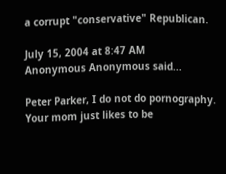a corrupt "conservative" Republican.

July 15, 2004 at 8:47 AM
Anonymous Anonymous said...

Peter Parker, I do not do pornography. Your mom just likes to be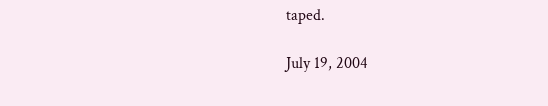taped.

July 19, 2004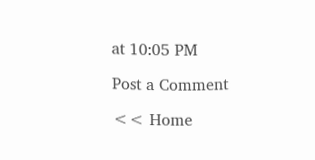at 10:05 PM

Post a Comment

<< Home